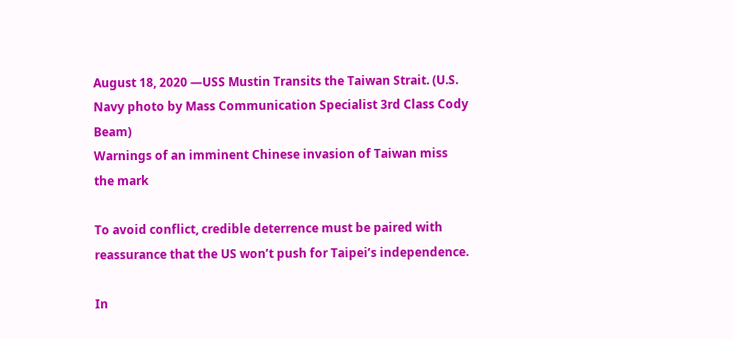August 18, 2020 —USS Mustin Transits the Taiwan Strait. (U.S. Navy photo by Mass Communication Specialist 3rd Class Cody Beam)
Warnings of an imminent Chinese invasion of Taiwan miss the mark

To avoid conflict, credible deterrence must be paired with reassurance that the US won’t push for Taipei’s independence.

In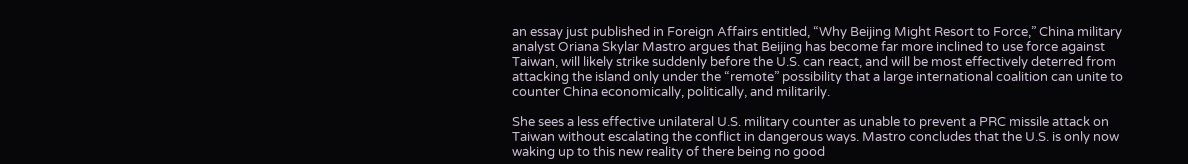an essay just published in Foreign Affairs entitled, “Why Beijing Might Resort to Force,” China military analyst Oriana Skylar Mastro argues that Beijing has become far more inclined to use force against Taiwan, will likely strike suddenly before the U.S. can react, and will be most effectively deterred from attacking the island only under the “remote” possibility that a large international coalition can unite to counter China economically, politically, and militarily.

She sees a less effective unilateral U.S. military counter as unable to prevent a PRC missile attack on Taiwan without escalating the conflict in dangerous ways. Mastro concludes that the U.S. is only now waking up to this new reality of there being no good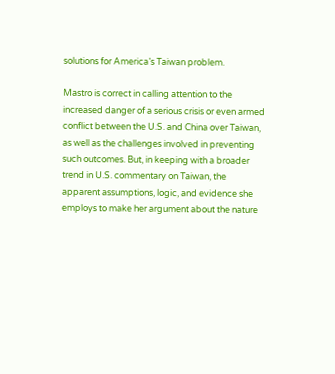solutions for America’s Taiwan problem.

Mastro is correct in calling attention to the increased danger of a serious crisis or even armed conflict between the U.S. and China over Taiwan, as well as the challenges involved in preventing such outcomes. But, in keeping with a broader trend in U.S. commentary on Taiwan, the apparent assumptions, logic, and evidence she employs to make her argument about the nature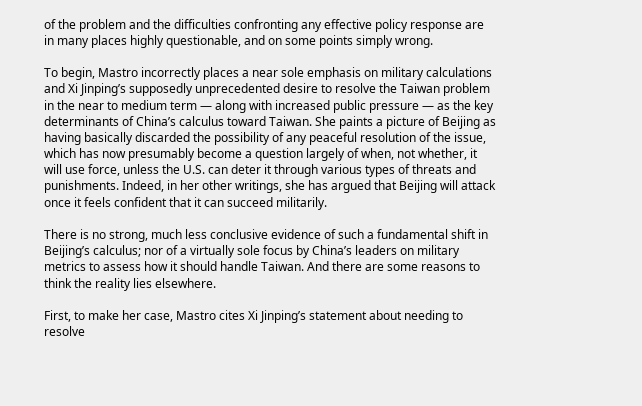of the problem and the difficulties confronting any effective policy response are in many places highly questionable, and on some points simply wrong.

To begin, Mastro incorrectly places a near sole emphasis on military calculations and Xi Jinping’s supposedly unprecedented desire to resolve the Taiwan problem in the near to medium term — along with increased public pressure — as the key determinants of China’s calculus toward Taiwan. She paints a picture of Beijing as having basically discarded the possibility of any peaceful resolution of the issue, which has now presumably become a question largely of when, not whether, it will use force, unless the U.S. can deter it through various types of threats and punishments. Indeed, in her other writings, she has argued that Beijing will attack once it feels confident that it can succeed militarily.

There is no strong, much less conclusive evidence of such a fundamental shift in Beijing’s calculus; nor of a virtually sole focus by China’s leaders on military metrics to assess how it should handle Taiwan. And there are some reasons to think the reality lies elsewhere.

First, to make her case, Mastro cites Xi Jinping’s statement about needing to resolve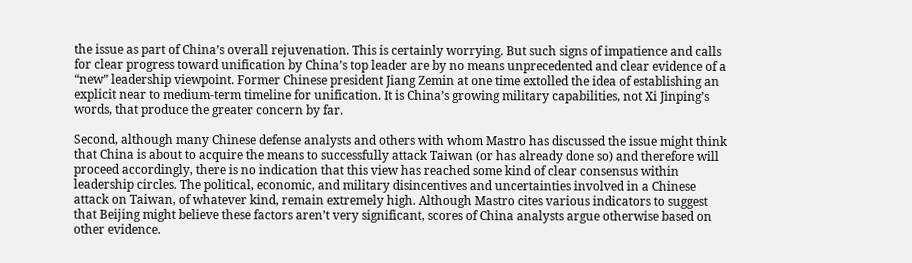the issue as part of China’s overall rejuvenation. This is certainly worrying. But such signs of impatience and calls for clear progress toward unification by China’s top leader are by no means unprecedented and clear evidence of a “new” leadership viewpoint. Former Chinese president Jiang Zemin at one time extolled the idea of establishing an explicit near to medium-term timeline for unification. It is China’s growing military capabilities, not Xi Jinping’s words, that produce the greater concern by far.

Second, although many Chinese defense analysts and others with whom Mastro has discussed the issue might think that China is about to acquire the means to successfully attack Taiwan (or has already done so) and therefore will proceed accordingly, there is no indication that this view has reached some kind of clear consensus within leadership circles. The political, economic, and military disincentives and uncertainties involved in a Chinese attack on Taiwan, of whatever kind, remain extremely high. Although Mastro cites various indicators to suggest that Beijing might believe these factors aren’t very significant, scores of China analysts argue otherwise based on other evidence.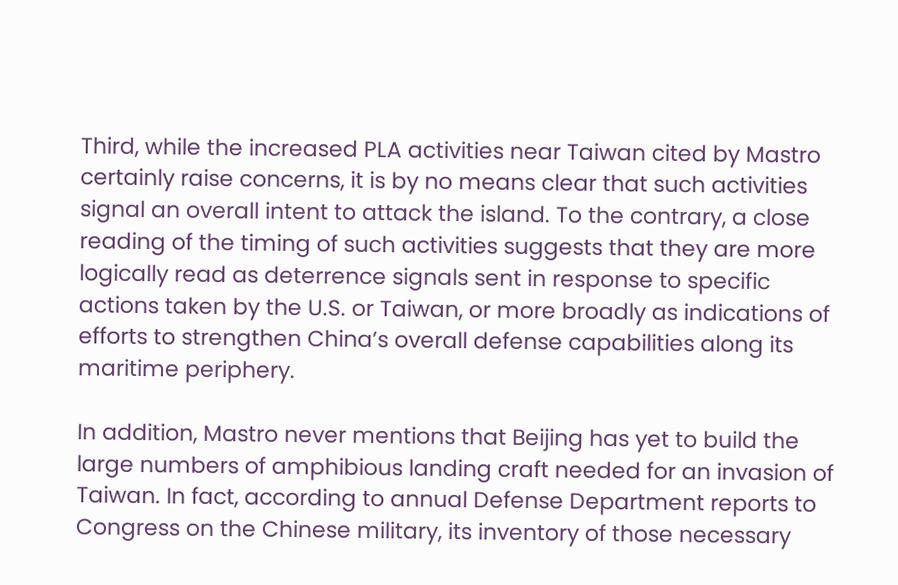Third, while the increased PLA activities near Taiwan cited by Mastro certainly raise concerns, it is by no means clear that such activities signal an overall intent to attack the island. To the contrary, a close reading of the timing of such activities suggests that they are more logically read as deterrence signals sent in response to specific actions taken by the U.S. or Taiwan, or more broadly as indications of efforts to strengthen China’s overall defense capabilities along its maritime periphery.

In addition, Mastro never mentions that Beijing has yet to build the large numbers of amphibious landing craft needed for an invasion of Taiwan. In fact, according to annual Defense Department reports to Congress on the Chinese military, its inventory of those necessary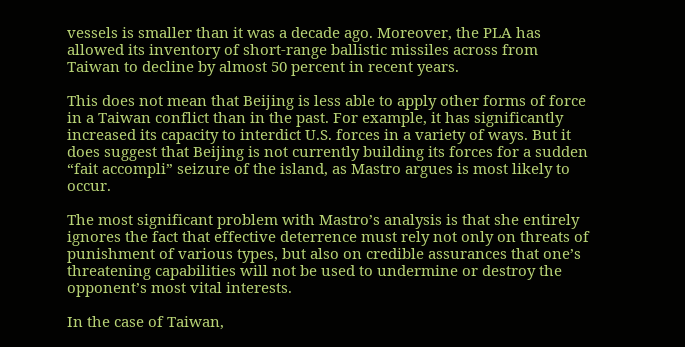vessels is smaller than it was a decade ago. Moreover, the PLA has allowed its inventory of short-range ballistic missiles across from Taiwan to decline by almost 50 percent in recent years.

This does not mean that Beijing is less able to apply other forms of force in a Taiwan conflict than in the past. For example, it has significantly increased its capacity to interdict U.S. forces in a variety of ways. But it does suggest that Beijing is not currently building its forces for a sudden “fait accompli” seizure of the island, as Mastro argues is most likely to occur.

The most significant problem with Mastro’s analysis is that she entirely ignores the fact that effective deterrence must rely not only on threats of punishment of various types, but also on credible assurances that one’s threatening capabilities will not be used to undermine or destroy the opponent’s most vital interests.

In the case of Taiwan,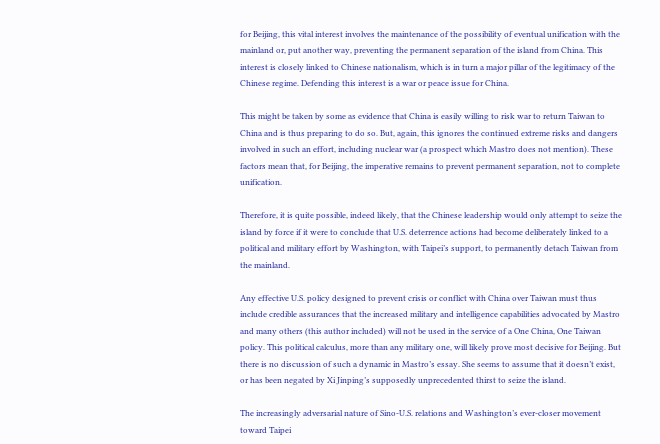for Beijing, this vital interest involves the maintenance of the possibility of eventual unification with the mainland or, put another way, preventing the permanent separation of the island from China. This interest is closely linked to Chinese nationalism, which is in turn a major pillar of the legitimacy of the Chinese regime. Defending this interest is a war or peace issue for China.

This might be taken by some as evidence that China is easily willing to risk war to return Taiwan to China and is thus preparing to do so. But, again, this ignores the continued extreme risks and dangers involved in such an effort, including nuclear war (a prospect which Mastro does not mention). These factors mean that, for Beijing, the imperative remains to prevent permanent separation, not to complete unification.

Therefore, it is quite possible, indeed likely, that the Chinese leadership would only attempt to seize the island by force if it were to conclude that U.S. deterrence actions had become deliberately linked to a political and military effort by Washington, with Taipei’s support, to permanently detach Taiwan from the mainland.

Any effective U.S. policy designed to prevent crisis or conflict with China over Taiwan must thus include credible assurances that the increased military and intelligence capabilities advocated by Mastro and many others (this author included) will not be used in the service of a One China, One Taiwan policy. This political calculus, more than any military one, will likely prove most decisive for Beijing. But there is no discussion of such a dynamic in Mastro’s essay. She seems to assume that it doesn’t exist, or has been negated by Xi Jinping’s supposedly unprecedented thirst to seize the island.

The increasingly adversarial nature of Sino-U.S. relations and Washington’s ever-closer movement toward Taipei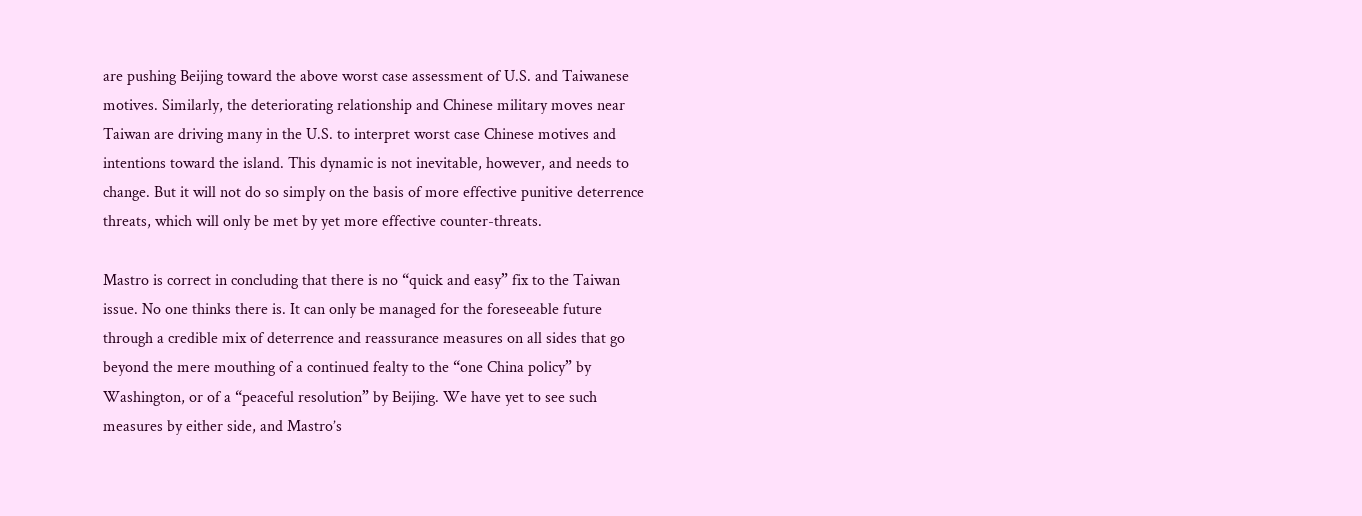are pushing Beijing toward the above worst case assessment of U.S. and Taiwanese motives. Similarly, the deteriorating relationship and Chinese military moves near Taiwan are driving many in the U.S. to interpret worst case Chinese motives and intentions toward the island. This dynamic is not inevitable, however, and needs to change. But it will not do so simply on the basis of more effective punitive deterrence threats, which will only be met by yet more effective counter-threats.

Mastro is correct in concluding that there is no “quick and easy” fix to the Taiwan issue. No one thinks there is. It can only be managed for the foreseeable future through a credible mix of deterrence and reassurance measures on all sides that go beyond the mere mouthing of a continued fealty to the “one China policy” by Washington, or of a “peaceful resolution” by Beijing. We have yet to see such measures by either side, and Mastro’s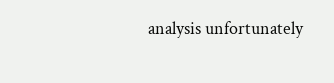analysis unfortunately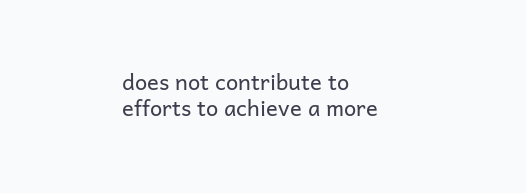does not contribute to efforts to achieve a more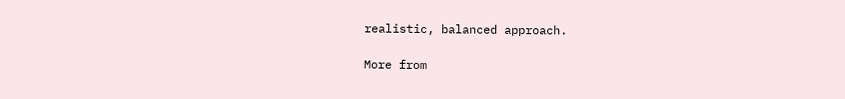realistic, balanced approach.

More from